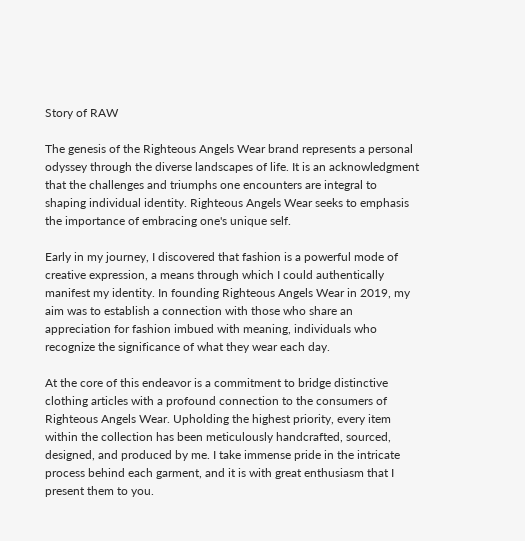Story of RAW

The genesis of the Righteous Angels Wear brand represents a personal odyssey through the diverse landscapes of life. It is an acknowledgment that the challenges and triumphs one encounters are integral to shaping individual identity. Righteous Angels Wear seeks to emphasis the importance of embracing one's unique self.

Early in my journey, I discovered that fashion is a powerful mode of creative expression, a means through which I could authentically manifest my identity. In founding Righteous Angels Wear in 2019, my aim was to establish a connection with those who share an appreciation for fashion imbued with meaning, individuals who recognize the significance of what they wear each day.

At the core of this endeavor is a commitment to bridge distinctive clothing articles with a profound connection to the consumers of Righteous Angels Wear. Upholding the highest priority, every item within the collection has been meticulously handcrafted, sourced, designed, and produced by me. I take immense pride in the intricate process behind each garment, and it is with great enthusiasm that I present them to you.